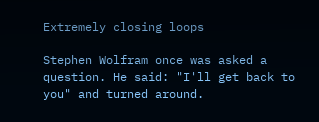Extremely closing loops

Stephen Wolfram once was asked a question. He said: "I'll get back to you" and turned around.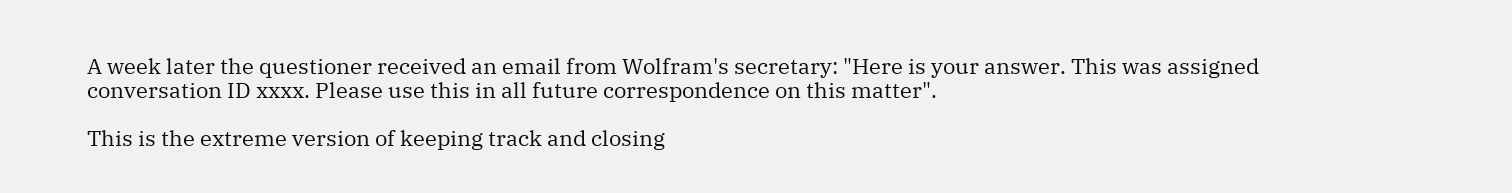A week later the questioner received an email from Wolfram's secretary: "Here is your answer. This was assigned conversation ID xxxx. Please use this in all future correspondence on this matter".

This is the extreme version of keeping track and closing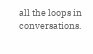all the loops in conversations.